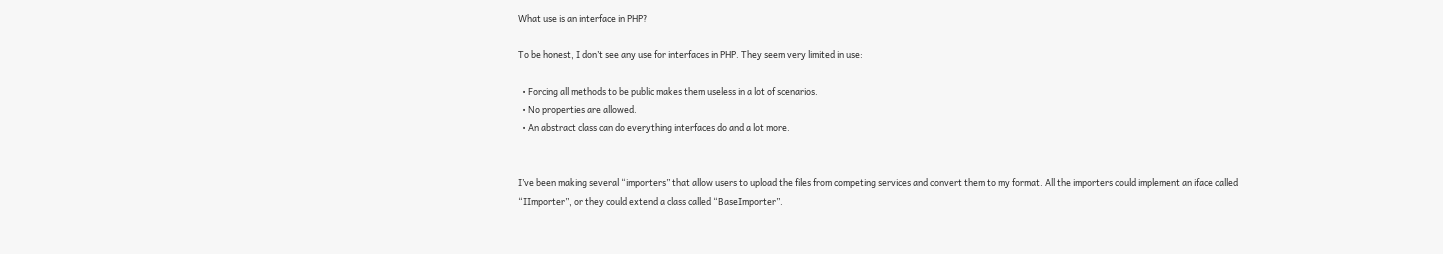What use is an interface in PHP?

To be honest, I don’t see any use for interfaces in PHP. They seem very limited in use:

  • Forcing all methods to be public makes them useless in a lot of scenarios.
  • No properties are allowed.
  • An abstract class can do everything interfaces do and a lot more.


I’ve been making several “importers” that allow users to upload the files from competing services and convert them to my format. All the importers could implement an iface called “IImporter”, or they could extend a class called “BaseImporter”.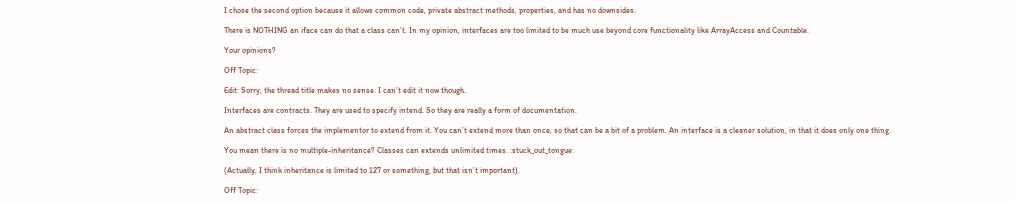I chose the second option because it allows common code, private abstract methods, properties, and has no downsides.

There is NOTHING an iface can do that a class can’t. In my opinion, interfaces are too limited to be much use beyond core functionality like ArrayAccess and Countable.

Your opinions?

Off Topic:

Edit: Sorry, the thread title makes no sense. I can’t edit it now though.

Interfaces are contracts. They are used to specify intend. So they are really a form of documentation.

An abstract class forces the implementor to extend from it. You can’t extend more than once, so that can be a bit of a problem. An interface is a cleaner solution, in that it does only one thing.

You mean there is no multiple-inheritance? Classes can extends unlimited times. :stuck_out_tongue:

(Actually, I think inheritance is limited to 127 or something, but that isn’t important).

Off Topic: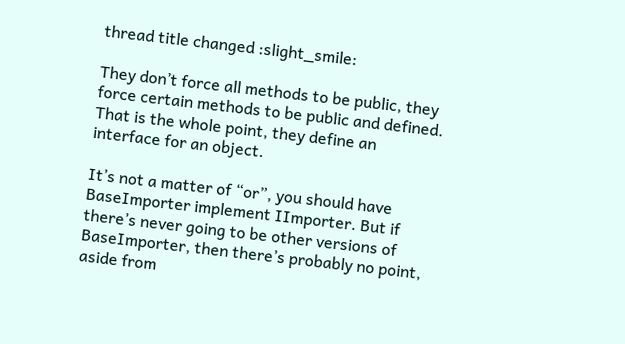thread title changed :slight_smile:

They don’t force all methods to be public, they force certain methods to be public and defined. That is the whole point, they define an interface for an object.

It’s not a matter of “or”, you should have BaseImporter implement IImporter. But if there’s never going to be other versions of BaseImporter, then there’s probably no point, aside from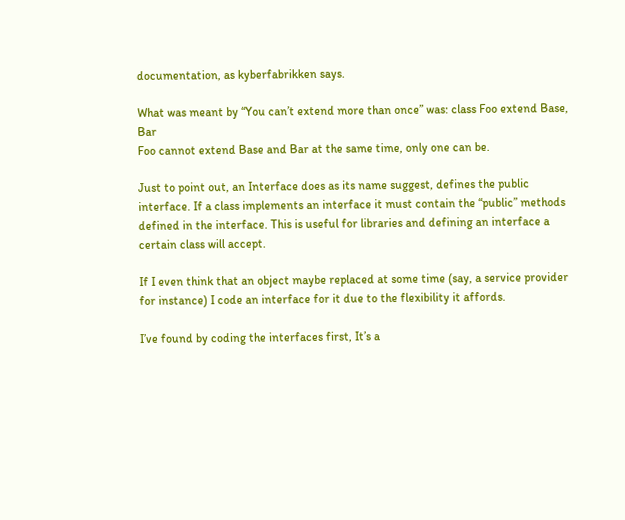documentation, as kyberfabrikken says.

What was meant by “You can’t extend more than once” was: class Foo extend Base, Bar
Foo cannot extend Base and Bar at the same time, only one can be.

Just to point out, an Interface does as its name suggest, defines the public interface. If a class implements an interface it must contain the “public” methods defined in the interface. This is useful for libraries and defining an interface a certain class will accept.

If I even think that an object maybe replaced at some time (say, a service provider for instance) I code an interface for it due to the flexibility it affords.

I’ve found by coding the interfaces first, It’s a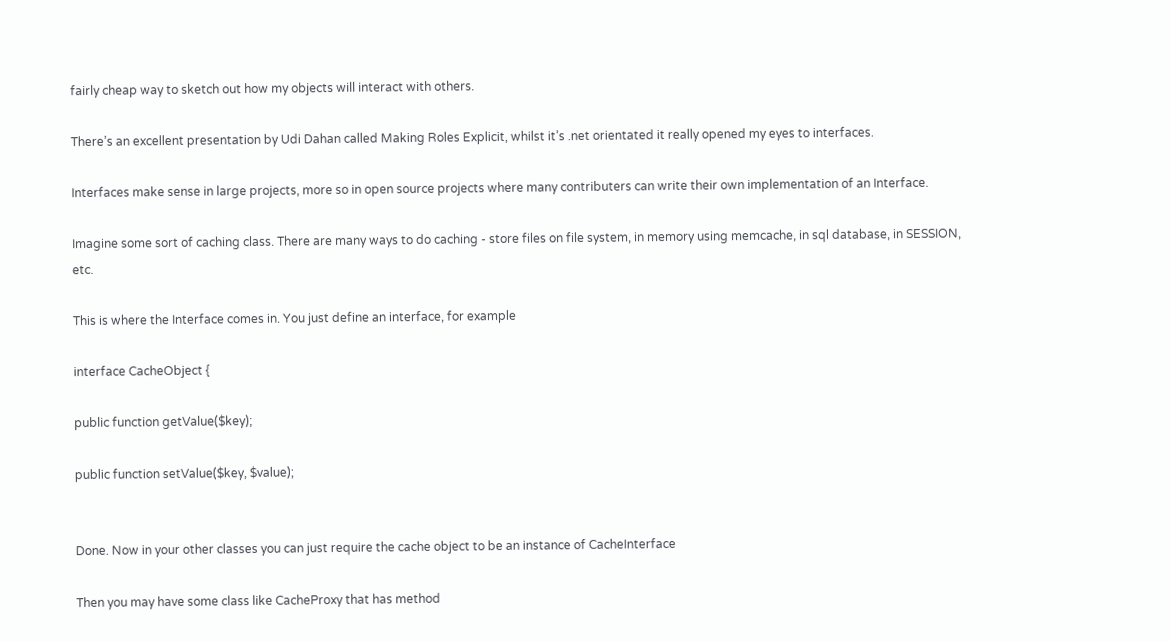fairly cheap way to sketch out how my objects will interact with others.

There’s an excellent presentation by Udi Dahan called Making Roles Explicit, whilst it’s .net orientated it really opened my eyes to interfaces.

Interfaces make sense in large projects, more so in open source projects where many contributers can write their own implementation of an Interface.

Imagine some sort of caching class. There are many ways to do caching - store files on file system, in memory using memcache, in sql database, in SESSION, etc.

This is where the Interface comes in. You just define an interface, for example

interface CacheObject {

public function getValue($key);

public function setValue($key, $value);


Done. Now in your other classes you can just require the cache object to be an instance of CacheInterface

Then you may have some class like CacheProxy that has method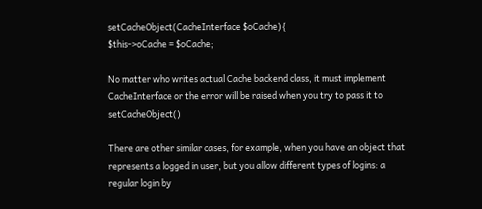setCacheObject(CacheInterface $oCache){
$this->oCache = $oCache;

No matter who writes actual Cache backend class, it must implement CacheInterface or the error will be raised when you try to pass it to setCacheObject()

There are other similar cases, for example, when you have an object that represents a logged in user, but you allow different types of logins: a regular login by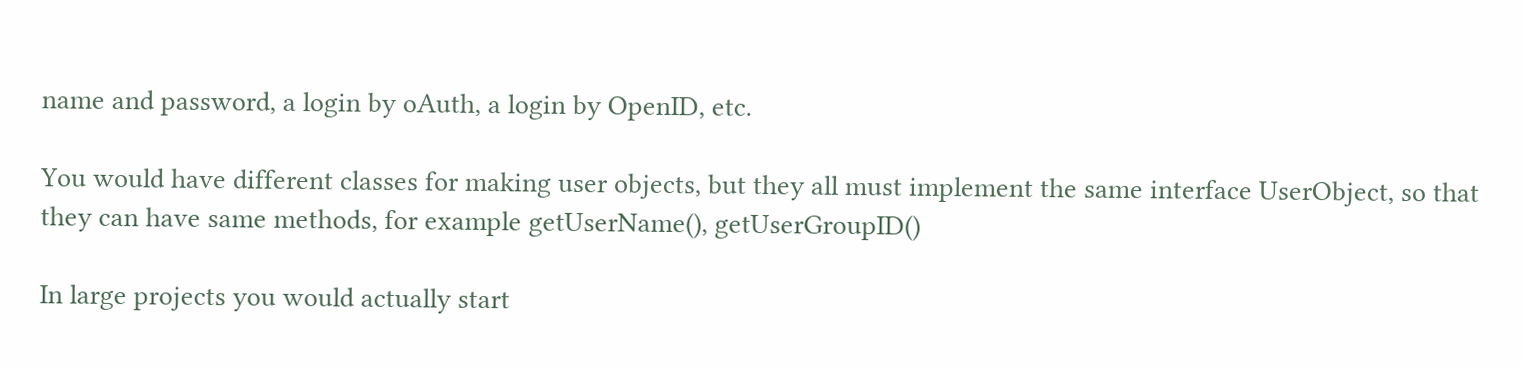name and password, a login by oAuth, a login by OpenID, etc.

You would have different classes for making user objects, but they all must implement the same interface UserObject, so that they can have same methods, for example getUserName(), getUserGroupID()

In large projects you would actually start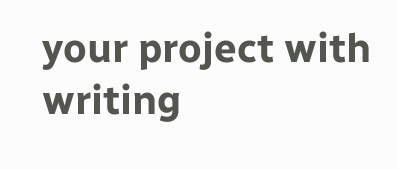your project with writing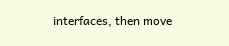interfaces, then move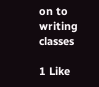on to writing classes

1 Like